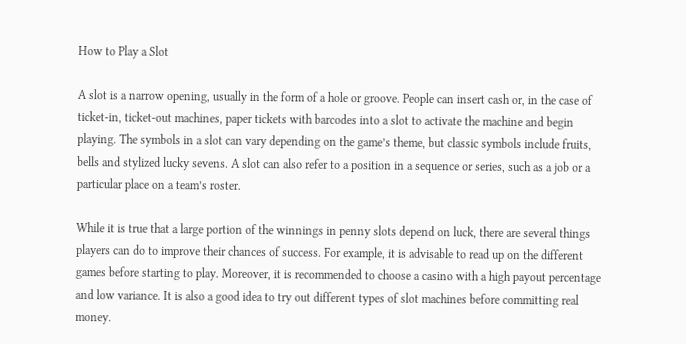How to Play a Slot

A slot is a narrow opening, usually in the form of a hole or groove. People can insert cash or, in the case of ticket-in, ticket-out machines, paper tickets with barcodes into a slot to activate the machine and begin playing. The symbols in a slot can vary depending on the game’s theme, but classic symbols include fruits, bells and stylized lucky sevens. A slot can also refer to a position in a sequence or series, such as a job or a particular place on a team’s roster.

While it is true that a large portion of the winnings in penny slots depend on luck, there are several things players can do to improve their chances of success. For example, it is advisable to read up on the different games before starting to play. Moreover, it is recommended to choose a casino with a high payout percentage and low variance. It is also a good idea to try out different types of slot machines before committing real money.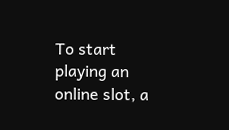To start playing an online slot, a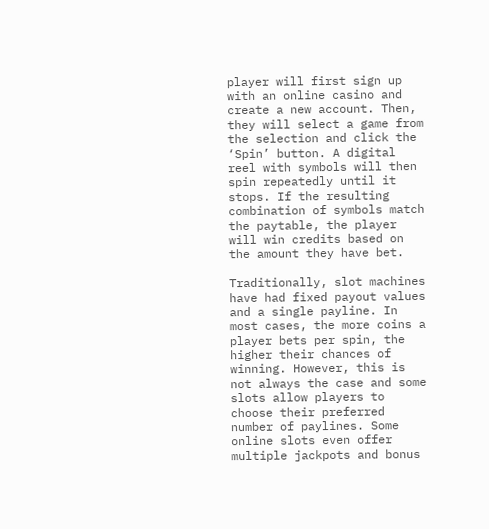player will first sign up with an online casino and create a new account. Then, they will select a game from the selection and click the ‘Spin’ button. A digital reel with symbols will then spin repeatedly until it stops. If the resulting combination of symbols match the paytable, the player will win credits based on the amount they have bet.

Traditionally, slot machines have had fixed payout values and a single payline. In most cases, the more coins a player bets per spin, the higher their chances of winning. However, this is not always the case and some slots allow players to choose their preferred number of paylines. Some online slots even offer multiple jackpots and bonus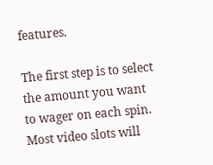features.

The first step is to select the amount you want to wager on each spin. Most video slots will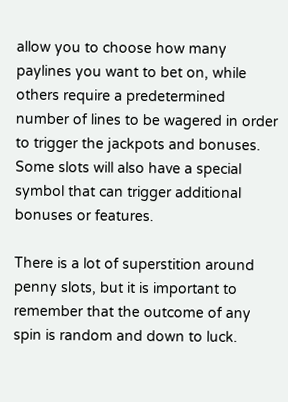allow you to choose how many paylines you want to bet on, while others require a predetermined number of lines to be wagered in order to trigger the jackpots and bonuses. Some slots will also have a special symbol that can trigger additional bonuses or features.

There is a lot of superstition around penny slots, but it is important to remember that the outcome of any spin is random and down to luck.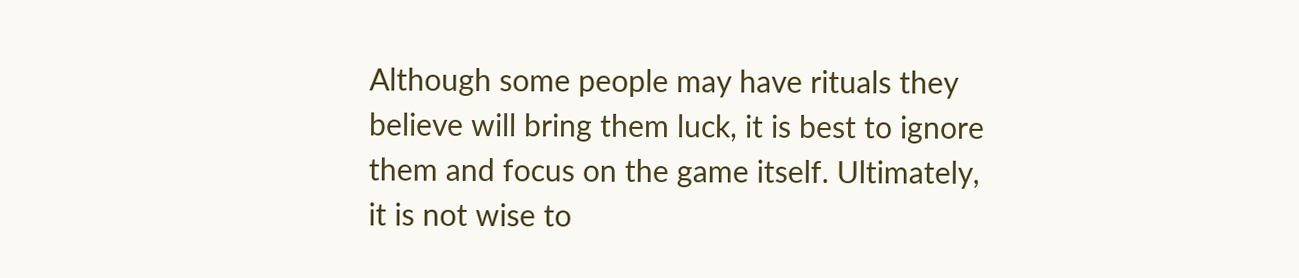Although some people may have rituals they believe will bring them luck, it is best to ignore them and focus on the game itself. Ultimately, it is not wise to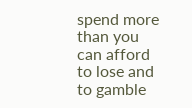spend more than you can afford to lose and to gamble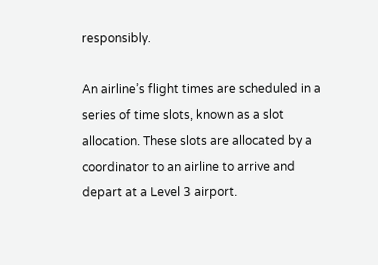responsibly.

An airline’s flight times are scheduled in a series of time slots, known as a slot allocation. These slots are allocated by a coordinator to an airline to arrive and depart at a Level 3 airport.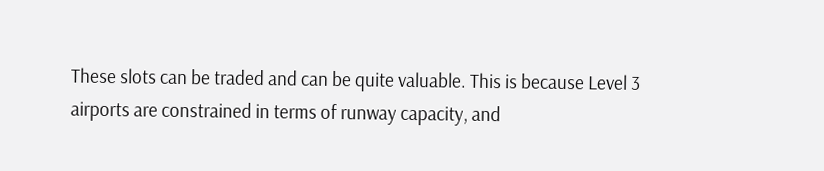These slots can be traded and can be quite valuable. This is because Level 3 airports are constrained in terms of runway capacity, and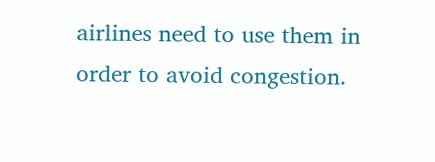airlines need to use them in order to avoid congestion.